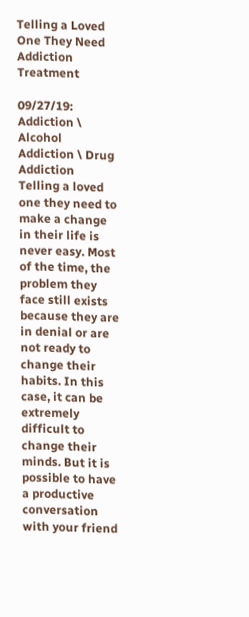Telling a Loved One They Need Addiction Treatment

09/27/19: Addiction \ Alcohol Addiction \ Drug Addiction
Telling a loved one they need to make a change in their life is never easy. Most of the time, the problem they face still exists because they are in denial or are not ready to change their habits. In this case, it can be extremely difficult to change their minds. But it is possible to have a productive conversation with your friend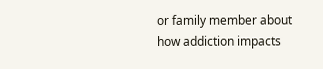or family member about how addiction impacts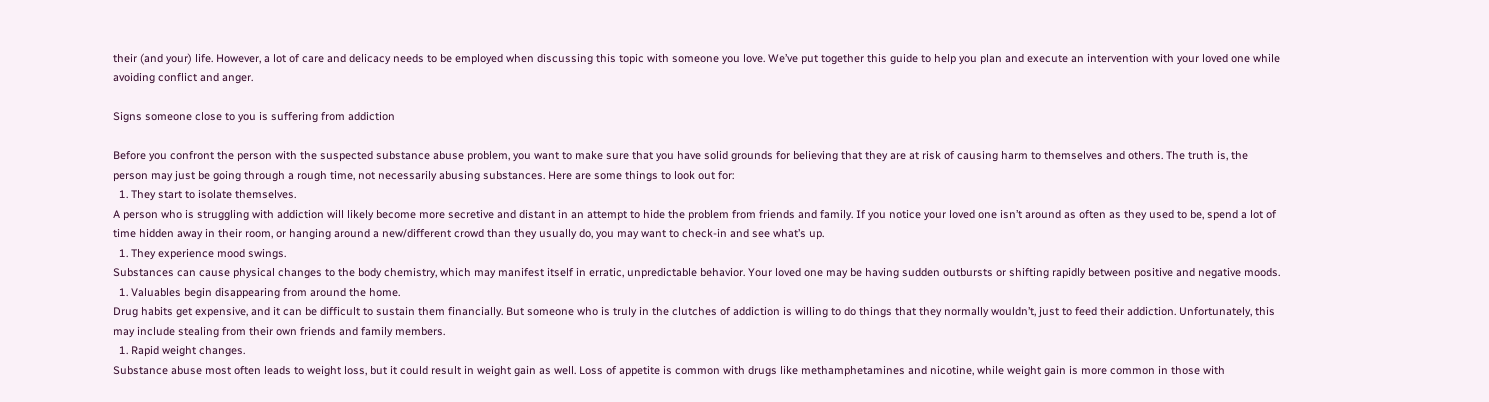their (and your) life. However, a lot of care and delicacy needs to be employed when discussing this topic with someone you love. We’ve put together this guide to help you plan and execute an intervention with your loved one while avoiding conflict and anger.

Signs someone close to you is suffering from addiction

Before you confront the person with the suspected substance abuse problem, you want to make sure that you have solid grounds for believing that they are at risk of causing harm to themselves and others. The truth is, the person may just be going through a rough time, not necessarily abusing substances. Here are some things to look out for:
  1. They start to isolate themselves.
A person who is struggling with addiction will likely become more secretive and distant in an attempt to hide the problem from friends and family. If you notice your loved one isn’t around as often as they used to be, spend a lot of time hidden away in their room, or hanging around a new/different crowd than they usually do, you may want to check-in and see what’s up.
  1. They experience mood swings.
Substances can cause physical changes to the body chemistry, which may manifest itself in erratic, unpredictable behavior. Your loved one may be having sudden outbursts or shifting rapidly between positive and negative moods.
  1. Valuables begin disappearing from around the home.
Drug habits get expensive, and it can be difficult to sustain them financially. But someone who is truly in the clutches of addiction is willing to do things that they normally wouldn’t, just to feed their addiction. Unfortunately, this may include stealing from their own friends and family members.
  1. Rapid weight changes.
Substance abuse most often leads to weight loss, but it could result in weight gain as well. Loss of appetite is common with drugs like methamphetamines and nicotine, while weight gain is more common in those with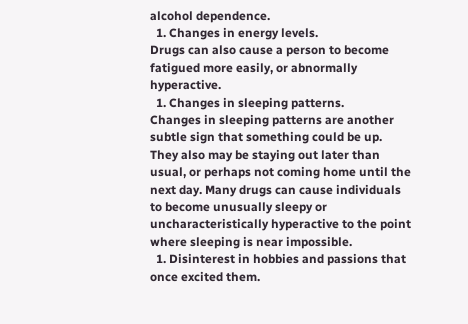alcohol dependence.
  1. Changes in energy levels.
Drugs can also cause a person to become fatigued more easily, or abnormally hyperactive.
  1. Changes in sleeping patterns.
Changes in sleeping patterns are another subtle sign that something could be up. They also may be staying out later than usual, or perhaps not coming home until the next day. Many drugs can cause individuals to become unusually sleepy or uncharacteristically hyperactive to the point where sleeping is near impossible.
  1. Disinterest in hobbies and passions that once excited them.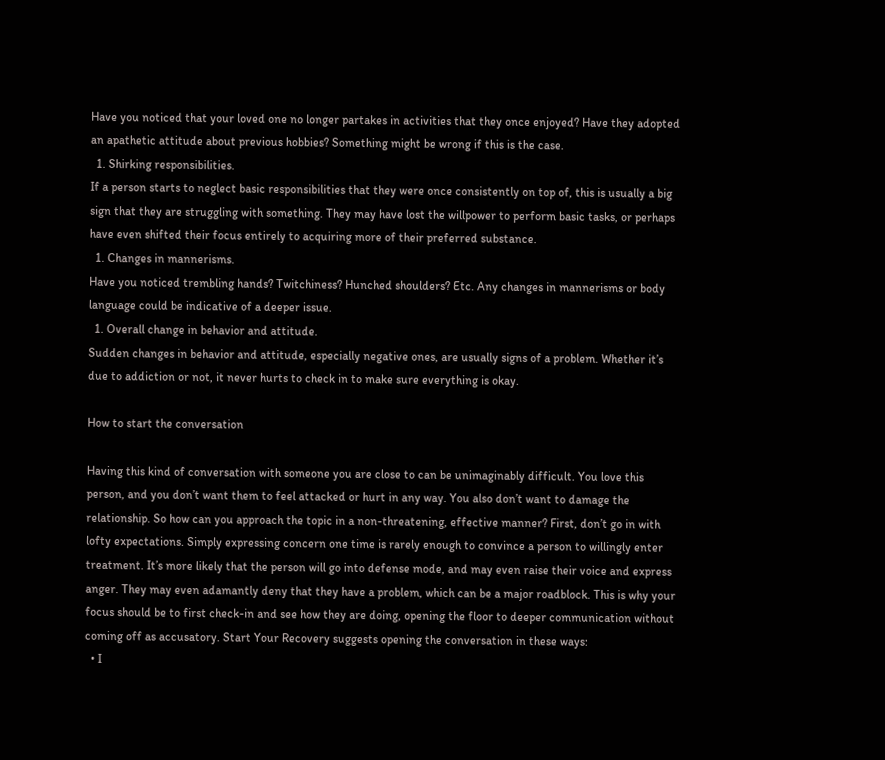Have you noticed that your loved one no longer partakes in activities that they once enjoyed? Have they adopted an apathetic attitude about previous hobbies? Something might be wrong if this is the case.
  1. Shirking responsibilities.
If a person starts to neglect basic responsibilities that they were once consistently on top of, this is usually a big sign that they are struggling with something. They may have lost the willpower to perform basic tasks, or perhaps have even shifted their focus entirely to acquiring more of their preferred substance.
  1. Changes in mannerisms.
Have you noticed trembling hands? Twitchiness? Hunched shoulders? Etc. Any changes in mannerisms or body language could be indicative of a deeper issue.
  1. Overall change in behavior and attitude.
Sudden changes in behavior and attitude, especially negative ones, are usually signs of a problem. Whether it’s due to addiction or not, it never hurts to check in to make sure everything is okay.

How to start the conversation

Having this kind of conversation with someone you are close to can be unimaginably difficult. You love this person, and you don’t want them to feel attacked or hurt in any way. You also don’t want to damage the relationship. So how can you approach the topic in a non-threatening, effective manner? First, don’t go in with lofty expectations. Simply expressing concern one time is rarely enough to convince a person to willingly enter treatment. It’s more likely that the person will go into defense mode, and may even raise their voice and express anger. They may even adamantly deny that they have a problem, which can be a major roadblock. This is why your focus should be to first check-in and see how they are doing, opening the floor to deeper communication without coming off as accusatory. Start Your Recovery suggests opening the conversation in these ways:
  • I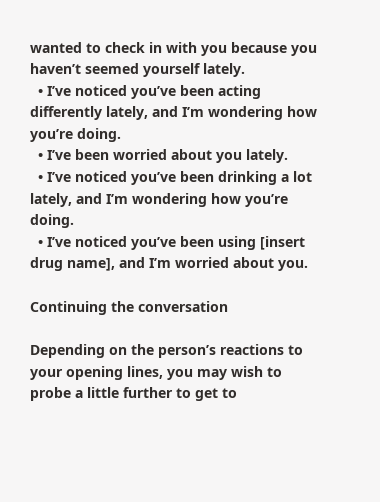wanted to check in with you because you haven’t seemed yourself lately.
  • I’ve noticed you’ve been acting differently lately, and I’m wondering how you’re doing.
  • I’ve been worried about you lately.
  • I’ve noticed you’ve been drinking a lot lately, and I’m wondering how you’re doing.
  • I’ve noticed you’ve been using [insert drug name], and I’m worried about you.

Continuing the conversation

Depending on the person’s reactions to your opening lines, you may wish to probe a little further to get to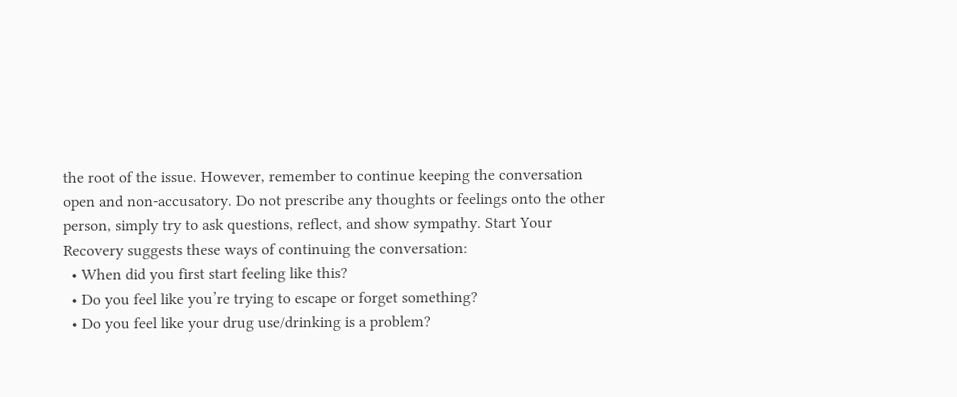the root of the issue. However, remember to continue keeping the conversation open and non-accusatory. Do not prescribe any thoughts or feelings onto the other person, simply try to ask questions, reflect, and show sympathy. Start Your Recovery suggests these ways of continuing the conversation:
  • When did you first start feeling like this?
  • Do you feel like you’re trying to escape or forget something?
  • Do you feel like your drug use/drinking is a problem?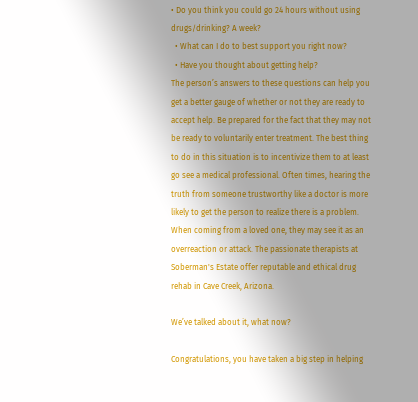• Do you think you could go 24 hours without using drugs/drinking? A week?
  • What can I do to best support you right now?
  • Have you thought about getting help?
The person’s answers to these questions can help you get a better gauge of whether or not they are ready to accept help. Be prepared for the fact that they may not be ready to voluntarily enter treatment. The best thing to do in this situation is to incentivize them to at least go see a medical professional. Often times, hearing the truth from someone trustworthy like a doctor is more likely to get the person to realize there is a problem. When coming from a loved one, they may see it as an overreaction or attack. The passionate therapists at Soberman's Estate offer reputable and ethical drug rehab in Cave Creek, Arizona.

We’ve talked about it, what now?

Congratulations, you have taken a big step in helping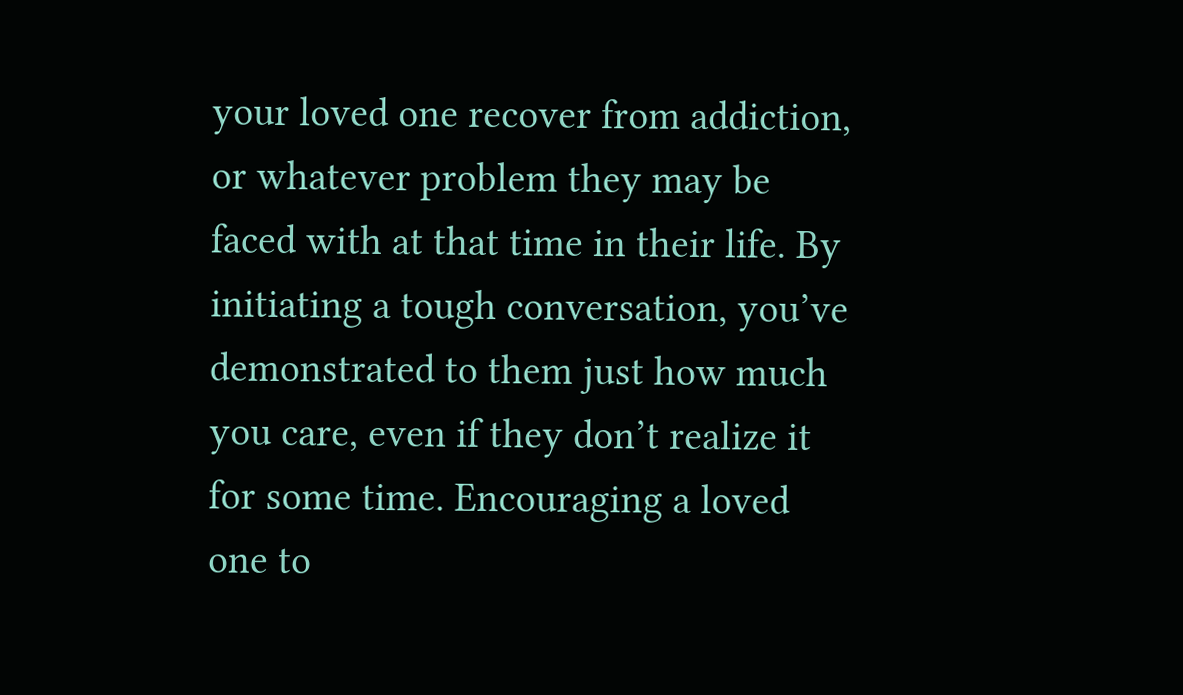your loved one recover from addiction, or whatever problem they may be faced with at that time in their life. By initiating a tough conversation, you’ve demonstrated to them just how much you care, even if they don’t realize it for some time. Encouraging a loved one to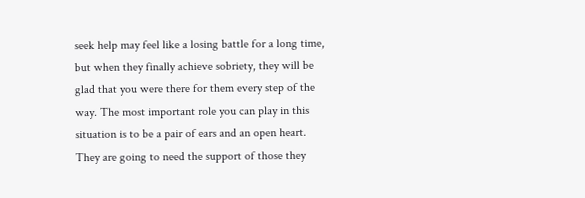seek help may feel like a losing battle for a long time, but when they finally achieve sobriety, they will be glad that you were there for them every step of the way. The most important role you can play in this situation is to be a pair of ears and an open heart. They are going to need the support of those they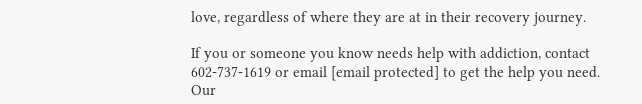love, regardless of where they are at in their recovery journey.

If you or someone you know needs help with addiction, contact 602-737-1619 or email [email protected] to get the help you need. Our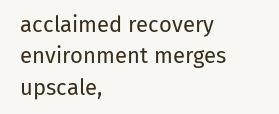acclaimed recovery environment merges upscale,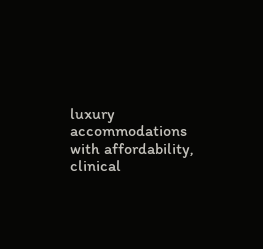luxury accommodations with affordability, clinical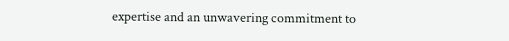expertise and an unwavering commitment to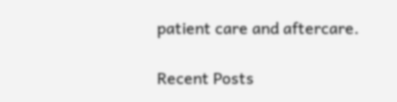patient care and aftercare.

Recent Posts